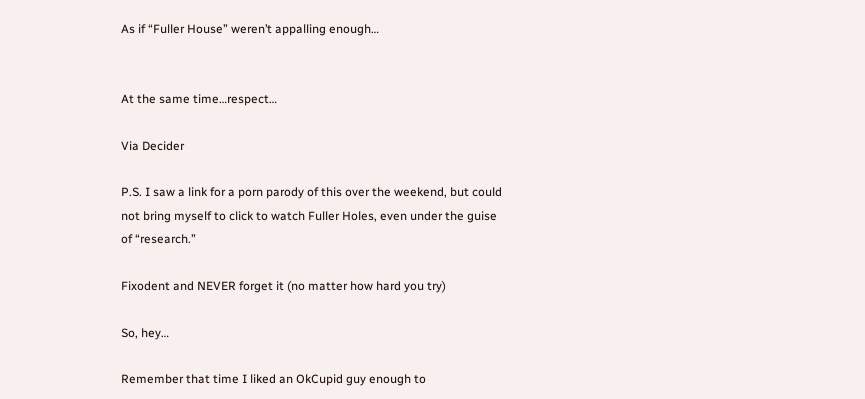As if “Fuller House” weren’t appalling enough…


At the same time…respect…

Via Decider

P.S. I saw a link for a porn parody of this over the weekend, but could not bring myself to click to watch Fuller Holes, even under the guise of “research.”

Fixodent and NEVER forget it (no matter how hard you try)

So, hey…

Remember that time I liked an OkCupid guy enough to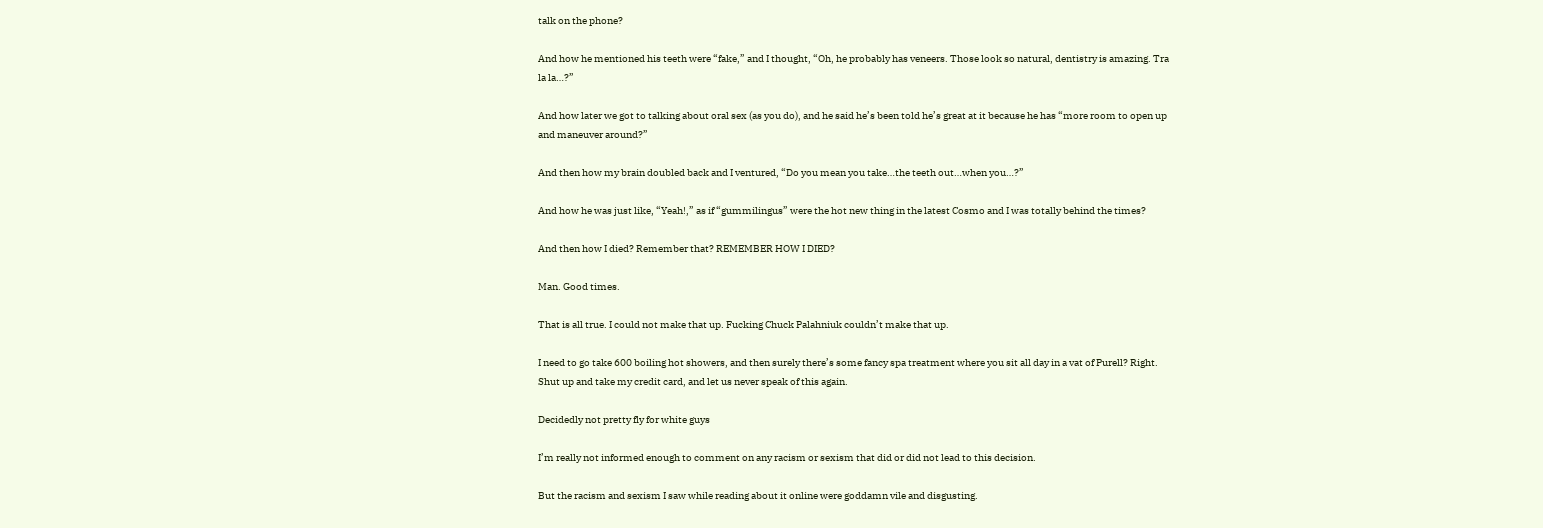talk on the phone?

And how he mentioned his teeth were “fake,” and I thought, “Oh, he probably has veneers. Those look so natural, dentistry is amazing. Tra la la…?”

And how later we got to talking about oral sex (as you do), and he said he’s been told he’s great at it because he has “more room to open up and maneuver around?”

And then how my brain doubled back and I ventured, “Do you mean you take…the teeth out…when you…?”

And how he was just like, “Yeah!,” as if “gummilingus” were the hot new thing in the latest Cosmo and I was totally behind the times?

And then how I died? Remember that? REMEMBER HOW I DIED?

Man. Good times.

That is all true. I could not make that up. Fucking Chuck Palahniuk couldn’t make that up.

I need to go take 600 boiling hot showers, and then surely there’s some fancy spa treatment where you sit all day in a vat of Purell? Right. Shut up and take my credit card, and let us never speak of this again.

Decidedly not pretty fly for white guys

I’m really not informed enough to comment on any racism or sexism that did or did not lead to this decision.

But the racism and sexism I saw while reading about it online were goddamn vile and disgusting.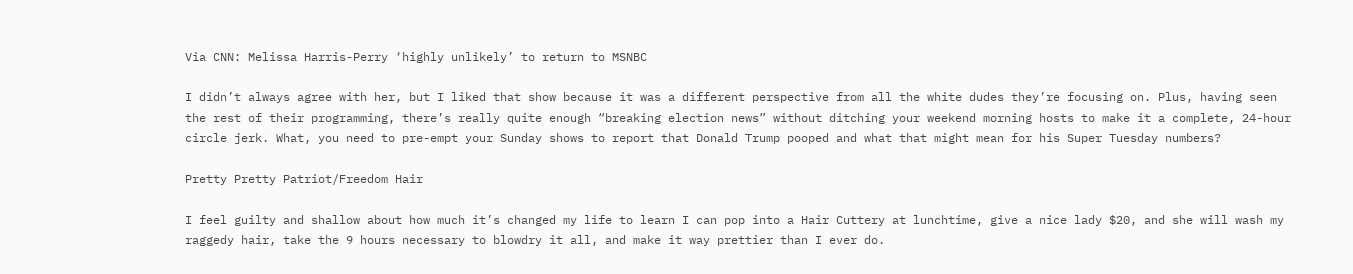Via CNN: Melissa Harris-Perry ‘highly unlikely’ to return to MSNBC

I didn’t always agree with her, but I liked that show because it was a different perspective from all the white dudes they’re focusing on. Plus, having seen the rest of their programming, there’s really quite enough “breaking election news” without ditching your weekend morning hosts to make it a complete, 24-hour circle jerk. What, you need to pre-empt your Sunday shows to report that Donald Trump pooped and what that might mean for his Super Tuesday numbers?

Pretty Pretty Patriot/Freedom Hair

I feel guilty and shallow about how much it’s changed my life to learn I can pop into a Hair Cuttery at lunchtime, give a nice lady $20, and she will wash my raggedy hair, take the 9 hours necessary to blowdry it all, and make it way prettier than I ever do.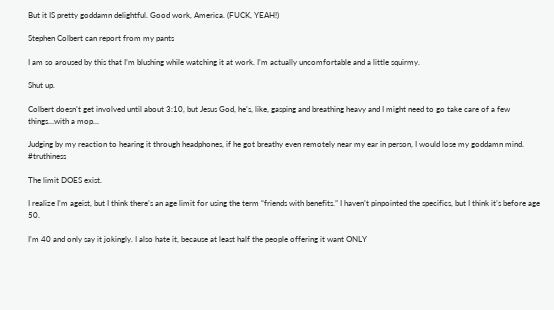But it IS pretty goddamn delightful. Good work, America. (FUCK, YEAH!)

Stephen Colbert can report from my pants

I am so aroused by this that I’m blushing while watching it at work. I’m actually uncomfortable and a little squirmy.

Shut up.

Colbert doesn’t get involved until about 3:10, but Jesus God, he’s, like, gasping and breathing heavy and I might need to go take care of a few things…with a mop…

Judging by my reaction to hearing it through headphones, if he got breathy even remotely near my ear in person, I would lose my goddamn mind. #truthiness

The limit DOES exist.

I realize I’m ageist, but I think there’s an age limit for using the term “friends with benefits.” I haven’t pinpointed the specifics, but I think it’s before age 50.

I’m 40 and only say it jokingly. I also hate it, because at least half the people offering it want ONLY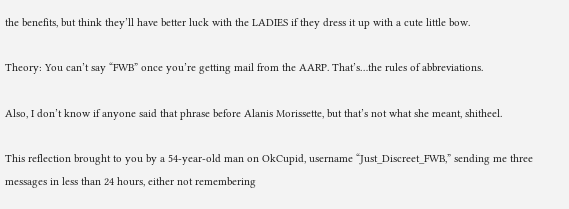the benefits, but think they’ll have better luck with the LADIES if they dress it up with a cute little bow.

Theory: You can’t say “FWB” once you’re getting mail from the AARP. That’s…the rules of abbreviations.

Also, I don’t know if anyone said that phrase before Alanis Morissette, but that’s not what she meant, shitheel.

This reflection brought to you by a 54-year-old man on OkCupid, username “Just_Discreet_FWB,” sending me three messages in less than 24 hours, either not remembering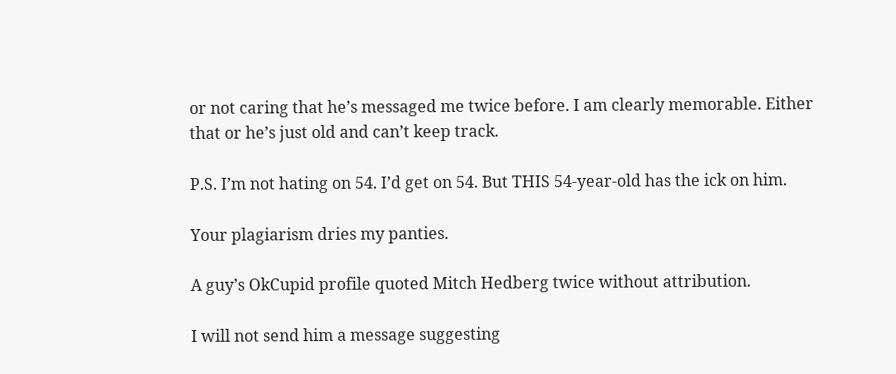or not caring that he’s messaged me twice before. I am clearly memorable. Either that or he’s just old and can’t keep track.

P.S. I’m not hating on 54. I’d get on 54. But THIS 54-year-old has the ick on him.

Your plagiarism dries my panties.

A guy’s OkCupid profile quoted Mitch Hedberg twice without attribution.

I will not send him a message suggesting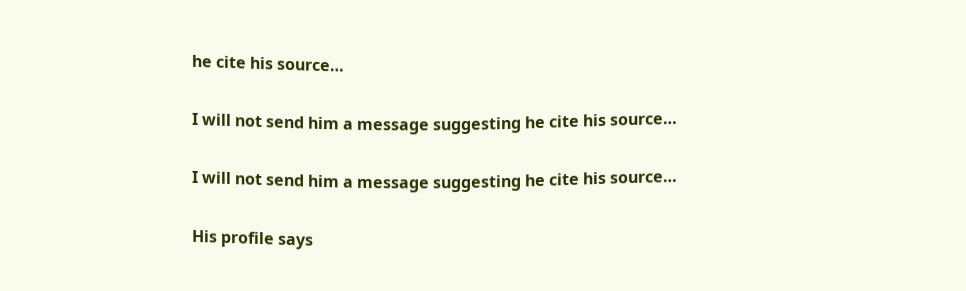he cite his source…

I will not send him a message suggesting he cite his source…

I will not send him a message suggesting he cite his source…

His profile says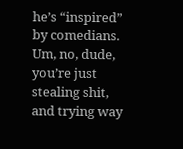he’s “inspired” by comedians. Um, no, dude, you’re just stealing shit, and trying way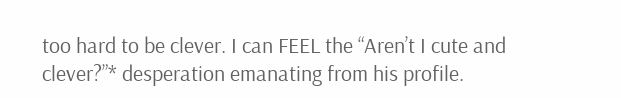too hard to be clever. I can FEEL the “Aren’t I cute and clever?”* desperation emanating from his profile.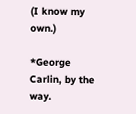(I know my own.)

*George Carlin, by the way.